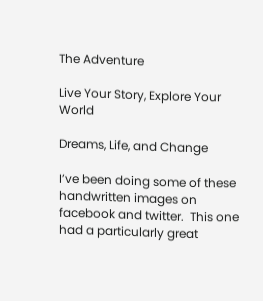The Adventure

Live Your Story, Explore Your World

Dreams, Life, and Change

I’ve been doing some of these handwritten images on facebook and twitter.  This one had a particularly great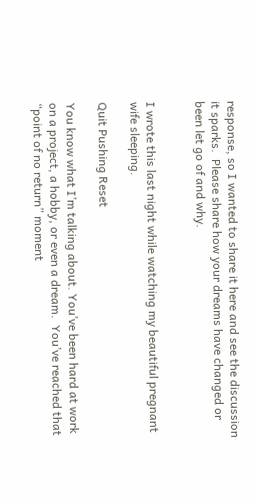response, so I wanted to share it here and see the discussion it sparks.  Please share how your dreams have changed or been let go of and why.


I wrote this last night while watching my beautiful pregnant wife sleeping.

Quit Pushing Reset

You know what I’m talking about. You’ve been hard at work on a project, a hobby, or even a dream.  You’ve reached that “point of no return” moment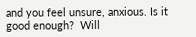and you feel unsure, anxious. Is it good enough?  Will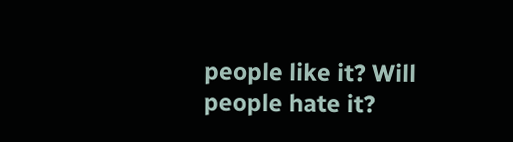people like it? Will people hate it?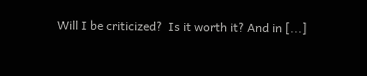Will I be criticized?  Is it worth it? And in [...]